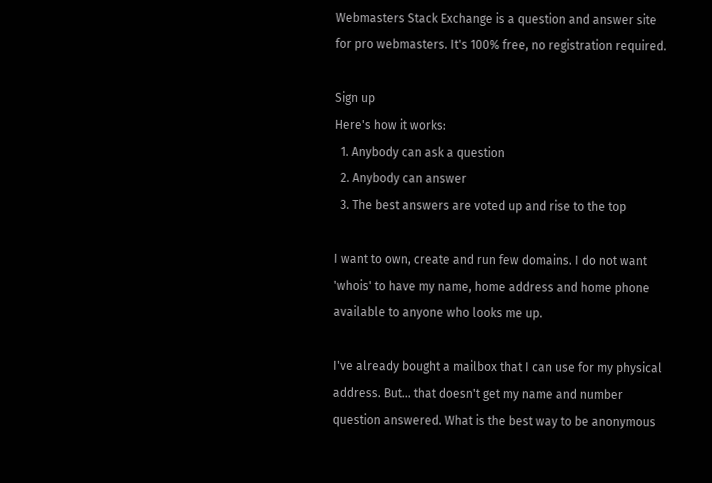Webmasters Stack Exchange is a question and answer site for pro webmasters. It's 100% free, no registration required.

Sign up
Here's how it works:
  1. Anybody can ask a question
  2. Anybody can answer
  3. The best answers are voted up and rise to the top

I want to own, create and run few domains. I do not want 'whois' to have my name, home address and home phone available to anyone who looks me up.

I've already bought a mailbox that I can use for my physical address. But... that doesn't get my name and number question answered. What is the best way to be anonymous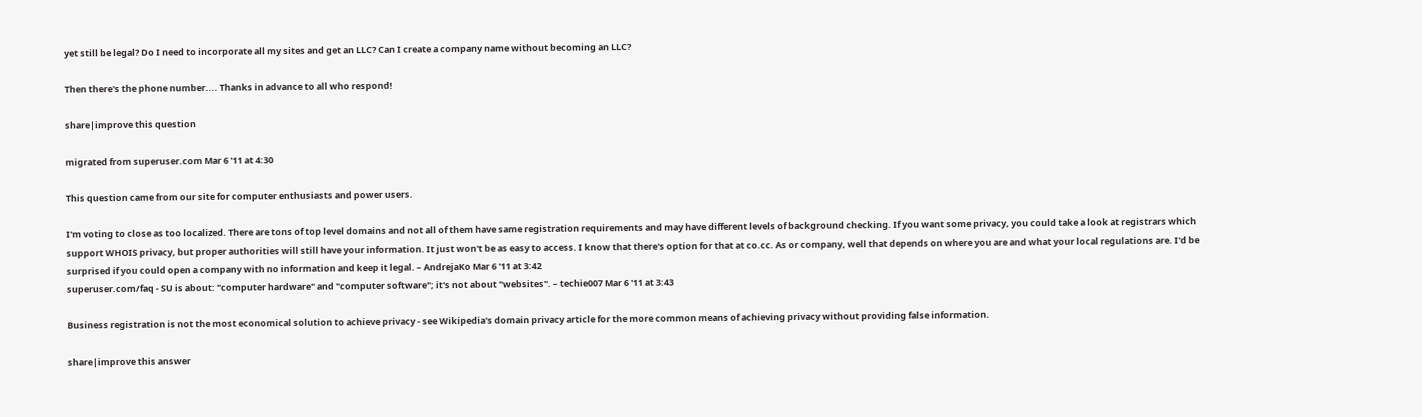yet still be legal? Do I need to incorporate all my sites and get an LLC? Can I create a company name without becoming an LLC?

Then there's the phone number.... Thanks in advance to all who respond!

share|improve this question

migrated from superuser.com Mar 6 '11 at 4:30

This question came from our site for computer enthusiasts and power users.

I'm voting to close as too localized. There are tons of top level domains and not all of them have same registration requirements and may have different levels of background checking. If you want some privacy, you could take a look at registrars which support WHOIS privacy, but proper authorities will still have your information. It just won't be as easy to access. I know that there's option for that at co.cc. As or company, well that depends on where you are and what your local regulations are. I'd be surprised if you could open a company with no information and keep it legal. – AndrejaKo Mar 6 '11 at 3:42
superuser.com/faq - SU is about: "computer hardware" and "computer software"; it's not about "websites". – techie007 Mar 6 '11 at 3:43

Business registration is not the most economical solution to achieve privacy - see Wikipedia's domain privacy article for the more common means of achieving privacy without providing false information.

share|improve this answer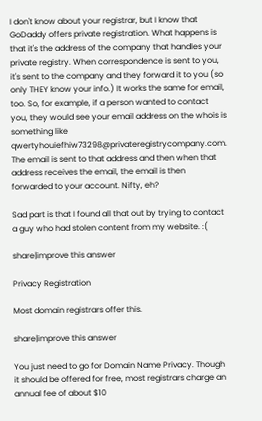I don't know about your registrar, but I know that GoDaddy offers private registration. What happens is that it's the address of the company that handles your private registry. When correspondence is sent to you, it's sent to the company and they forward it to you (so only THEY know your info.) It works the same for email, too. So, for example, if a person wanted to contact you, they would see your email address on the whois is something like qwertyhouiefhiw73298@privateregistrycompany.com. The email is sent to that address and then when that address receives the email, the email is then forwarded to your account. Nifty, eh?

Sad part is that I found all that out by trying to contact a guy who had stolen content from my website. :(

share|improve this answer

Privacy Registration

Most domain registrars offer this.

share|improve this answer

You just need to go for Domain Name Privacy. Though it should be offered for free, most registrars charge an annual fee of about $10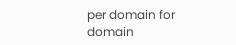per domain for domain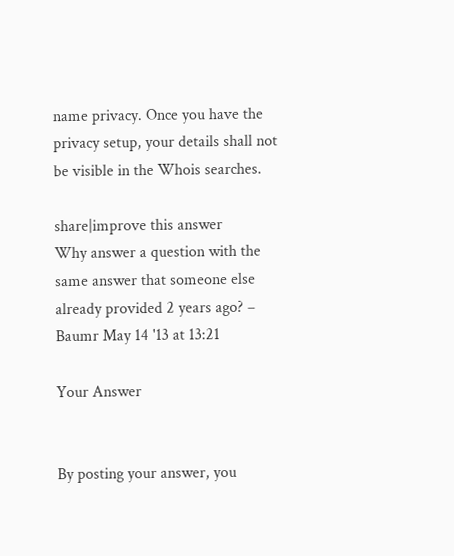name privacy. Once you have the privacy setup, your details shall not be visible in the Whois searches.

share|improve this answer
Why answer a question with the same answer that someone else already provided 2 years ago? – Baumr May 14 '13 at 13:21

Your Answer


By posting your answer, you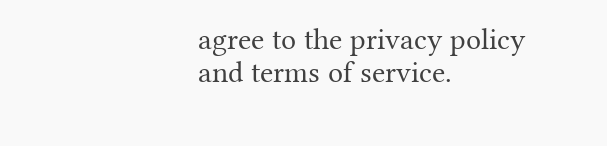agree to the privacy policy and terms of service.